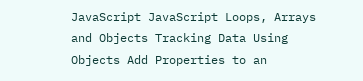JavaScript JavaScript Loops, Arrays and Objects Tracking Data Using Objects Add Properties to an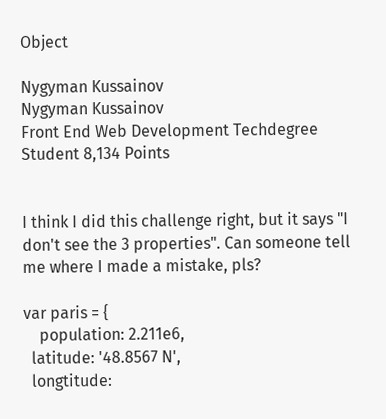Object

Nygyman Kussainov
Nygyman Kussainov
Front End Web Development Techdegree Student 8,134 Points


I think I did this challenge right, but it says "I don't see the 3 properties". Can someone tell me where I made a mistake, pls?

var paris = {
    population: 2.211e6,
  latitude: '48.8567 N',
  longtitude: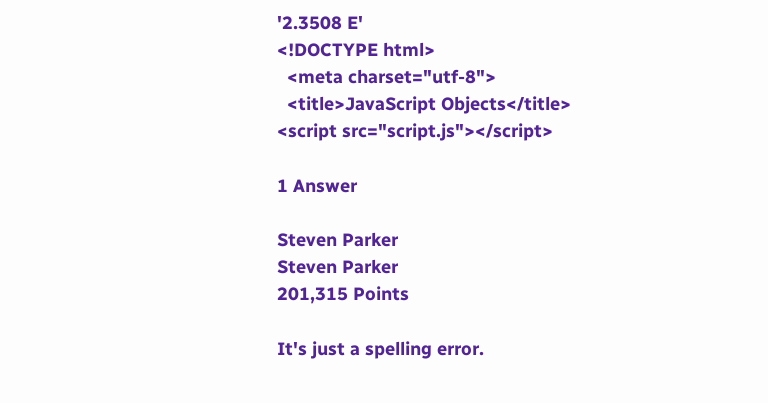'2.3508 E'
<!DOCTYPE html>
  <meta charset="utf-8">
  <title>JavaScript Objects</title>
<script src="script.js"></script>

1 Answer

Steven Parker
Steven Parker
201,315 Points

It's just a spelling error.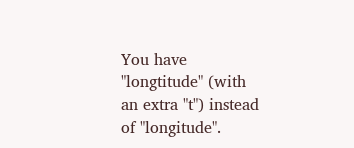You have "longtitude" (with an extra "t") instead of "longitude".